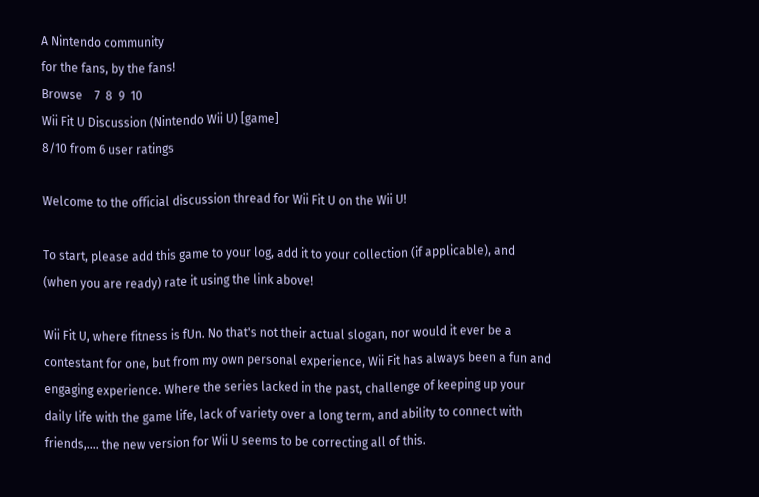A Nintendo community
for the fans, by the fans!
Browse    7  8  9  10
Wii Fit U Discussion (Nintendo Wii U) [game]
8/10 from 6 user ratings

Welcome to the official discussion thread for Wii Fit U on the Wii U!

To start, please add this game to your log, add it to your collection (if applicable), and (when you are ready) rate it using the link above!

Wii Fit U, where fitness is fUn. No that's not their actual slogan, nor would it ever be a contestant for one, but from my own personal experience, Wii Fit has always been a fun and engaging experience. Where the series lacked in the past, challenge of keeping up your daily life with the game life, lack of variety over a long term, and ability to connect with friends,.... the new version for Wii U seems to be correcting all of this.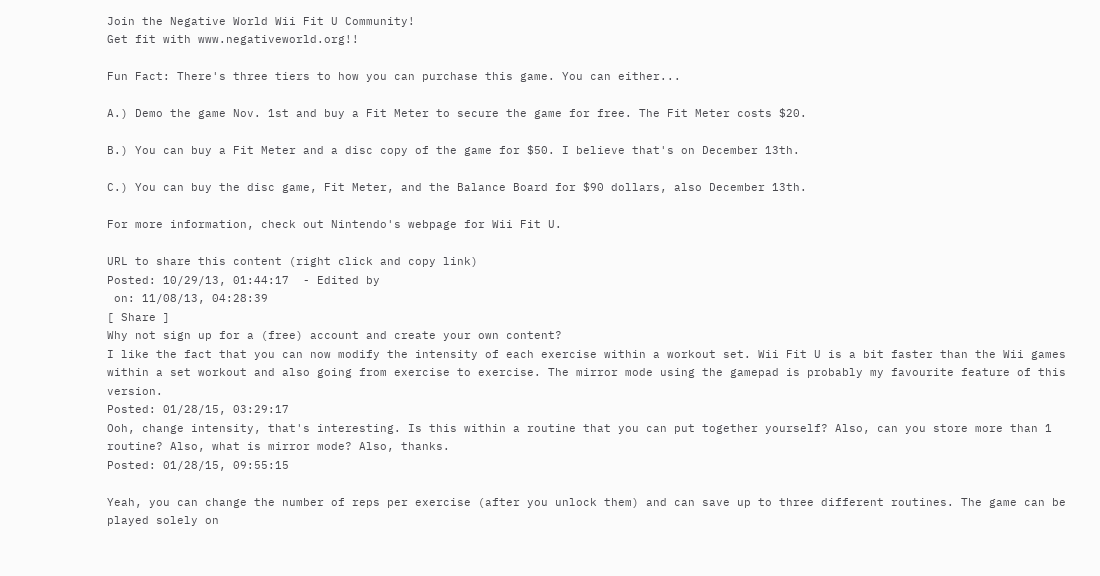Join the Negative World Wii Fit U Community!
Get fit with www.negativeworld.org!!

Fun Fact: There's three tiers to how you can purchase this game. You can either...

A.) Demo the game Nov. 1st and buy a Fit Meter to secure the game for free. The Fit Meter costs $20.

B.) You can buy a Fit Meter and a disc copy of the game for $50. I believe that's on December 13th.

C.) You can buy the disc game, Fit Meter, and the Balance Board for $90 dollars, also December 13th.

For more information, check out Nintendo's webpage for Wii Fit U.

URL to share this content (right click and copy link)
Posted: 10/29/13, 01:44:17  - Edited by
 on: 11/08/13, 04:28:39
[ Share ]
Why not sign up for a (free) account and create your own content?
I like the fact that you can now modify the intensity of each exercise within a workout set. Wii Fit U is a bit faster than the Wii games within a set workout and also going from exercise to exercise. The mirror mode using the gamepad is probably my favourite feature of this version.
Posted: 01/28/15, 03:29:17
Ooh, change intensity, that's interesting. Is this within a routine that you can put together yourself? Also, can you store more than 1 routine? Also, what is mirror mode? Also, thanks.
Posted: 01/28/15, 09:55:15

Yeah, you can change the number of reps per exercise (after you unlock them) and can save up to three different routines. The game can be played solely on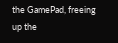the GamePad, freeing up the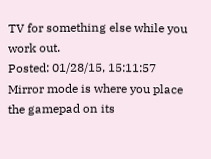TV for something else while you work out.
Posted: 01/28/15, 15:11:57
Mirror mode is where you place the gamepad on its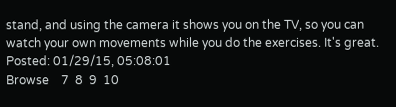stand, and using the camera it shows you on the TV, so you can watch your own movements while you do the exercises. It's great.
Posted: 01/29/15, 05:08:01
Browse    7  8  9  10